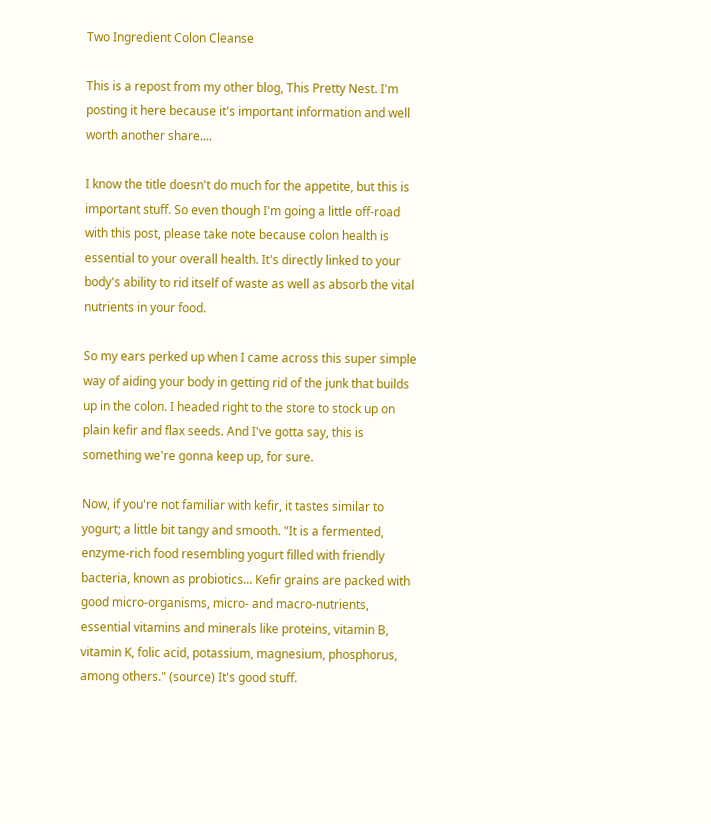Two Ingredient Colon Cleanse

This is a repost from my other blog, This Pretty Nest. I'm posting it here because it's important information and well worth another share....

I know the title doesn't do much for the appetite, but this is important stuff. So even though I'm going a little off-road with this post, please take note because colon health is essential to your overall health. It's directly linked to your body's ability to rid itself of waste as well as absorb the vital nutrients in your food.

So my ears perked up when I came across this super simple way of aiding your body in getting rid of the junk that builds up in the colon. I headed right to the store to stock up on plain kefir and flax seeds. And I've gotta say, this is something we're gonna keep up, for sure.

Now, if you're not familiar with kefir, it tastes similar to yogurt; a little bit tangy and smooth. "It is a fermented, enzyme-rich food resembling yogurt filled with friendly bacteria, known as probiotics... Kefir grains are packed with good micro-organisms, micro- and macro-nutrients, essential vitamins and minerals like proteins, vitamin B, vitamin K, folic acid, potassium, magnesium, phosphorus, among others." (source) It's good stuff.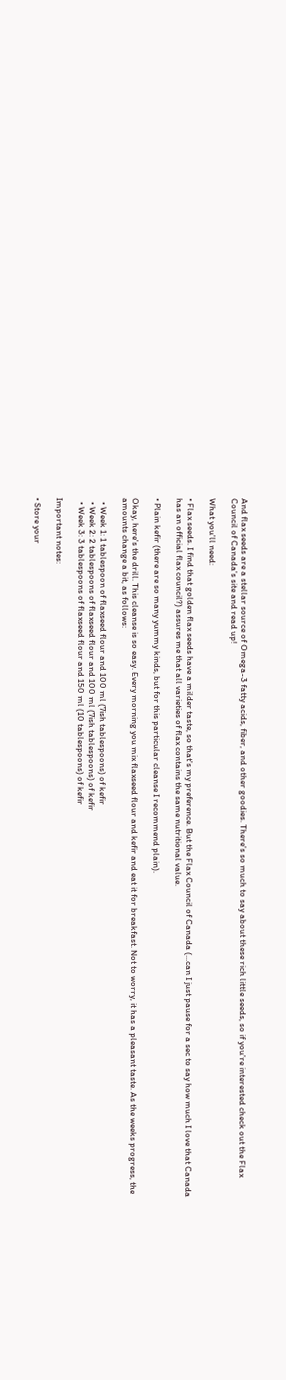And flax seeds are a stellar source of Omega-3 fatty acids, fiber, and other goodies. There's so much to say about these rich little seeds, so if you're interested check out the Flax Council of Canada's site and read up!

What you'll need:

• Flax seeds. I find that golden flax seeds have a milder taste, so that's my preference. But the Flax Council of Canada (...can I just pause for a sec to say how much I love that Canada has an official flax council?) assures me that all varieties of flax contains the same nutritional value.

• Plain kefir (there are so many yummy kinds, but for this particular cleanse I recommend plain).

Okay, here's the drill. This cleanse is so easy. Every morning you mix flaxseed flour and kefir and eat it for breakfast. Not to worry, it has a pleasant taste. As the weeks progress, the amounts change a bit, as follows:

  • Week 1: 1 tablespoon of flaxseed flour and 100 ml (7ish tablespoons) of kefir
  • Week 2: 2 tablespoons of flaxseed flour and 100 ml (7ish tablespoons) of kefir
  • Week 3: 3 tablespoons of flaxseed flour and 150 ml (10 tablespoons) of kefir

Important notes:

• Store your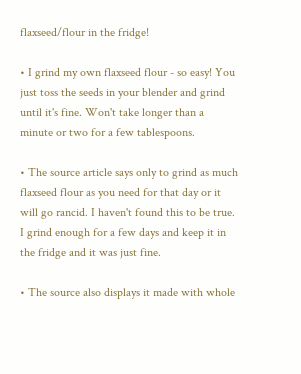flaxseed/flour in the fridge!

• I grind my own flaxseed flour - so easy! You just toss the seeds in your blender and grind until it's fine. Won't take longer than a minute or two for a few tablespoons.

• The source article says only to grind as much flaxseed flour as you need for that day or it will go rancid. I haven't found this to be true. I grind enough for a few days and keep it in the fridge and it was just fine.

• The source also displays it made with whole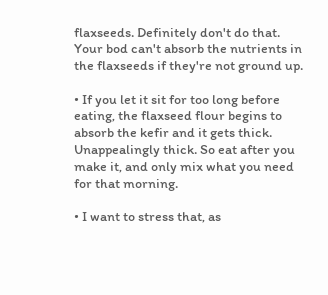flaxseeds. Definitely don't do that. Your bod can't absorb the nutrients in the flaxseeds if they're not ground up.

• If you let it sit for too long before eating, the flaxseed flour begins to absorb the kefir and it gets thick. Unappealingly thick. So eat after you make it, and only mix what you need for that morning.

• I want to stress that, as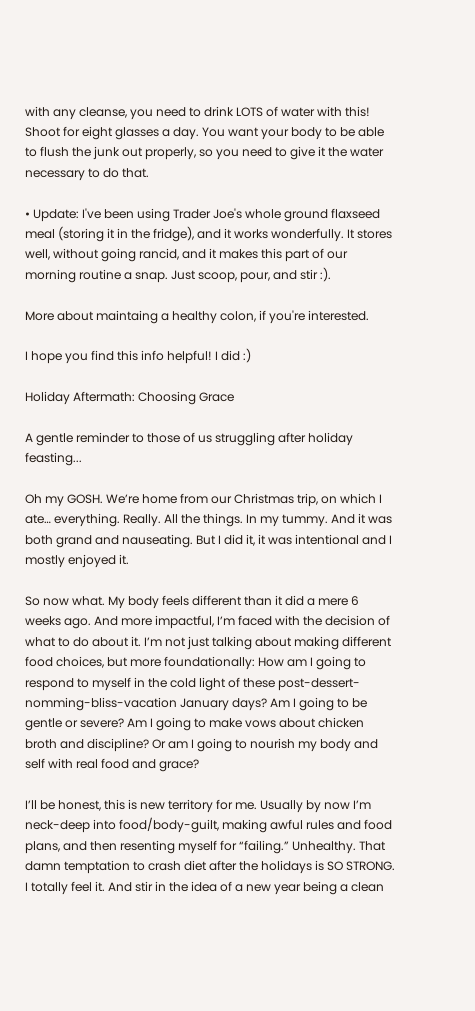with any cleanse, you need to drink LOTS of water with this! Shoot for eight glasses a day. You want your body to be able to flush the junk out properly, so you need to give it the water necessary to do that.

• Update: I've been using Trader Joe's whole ground flaxseed meal (storing it in the fridge), and it works wonderfully. It stores well, without going rancid, and it makes this part of our morning routine a snap. Just scoop, pour, and stir :).

More about maintaing a healthy colon, if you're interested.

I hope you find this info helpful! I did :)

Holiday Aftermath: Choosing Grace

A gentle reminder to those of us struggling after holiday feasting...

Oh my GOSH. We’re home from our Christmas trip, on which I ate… everything. Really. All the things. In my tummy. And it was both grand and nauseating. But I did it, it was intentional and I mostly enjoyed it.

So now what. My body feels different than it did a mere 6 weeks ago. And more impactful, I’m faced with the decision of what to do about it. I’m not just talking about making different food choices, but more foundationally: How am I going to respond to myself in the cold light of these post-dessert-nomming-bliss-vacation January days? Am I going to be gentle or severe? Am I going to make vows about chicken broth and discipline? Or am I going to nourish my body and self with real food and grace?

I’ll be honest, this is new territory for me. Usually by now I’m neck-deep into food/body-guilt, making awful rules and food plans, and then resenting myself for “failing.” Unhealthy. That damn temptation to crash diet after the holidays is SO STRONG. I totally feel it. And stir in the idea of a new year being a clean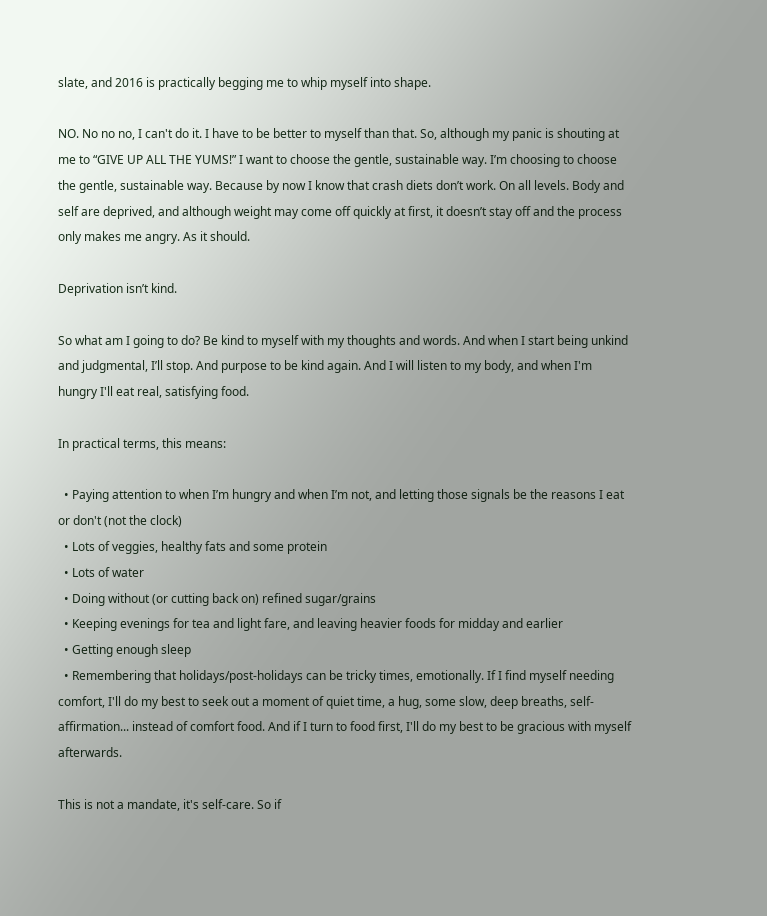slate, and 2016 is practically begging me to whip myself into shape.

NO. No no no, I can't do it. I have to be better to myself than that. So, although my panic is shouting at me to “GIVE UP ALL THE YUMS!” I want to choose the gentle, sustainable way. I’m choosing to choose the gentle, sustainable way. Because by now I know that crash diets don’t work. On all levels. Body and self are deprived, and although weight may come off quickly at first, it doesn’t stay off and the process only makes me angry. As it should.

Deprivation isn’t kind.

So what am I going to do? Be kind to myself with my thoughts and words. And when I start being unkind and judgmental, I’ll stop. And purpose to be kind again. And I will listen to my body, and when I'm hungry I'll eat real, satisfying food.

In practical terms, this means:

  • Paying attention to when I’m hungry and when I’m not, and letting those signals be the reasons I eat or don't (not the clock)
  • Lots of veggies, healthy fats and some protein
  • Lots of water
  • Doing without (or cutting back on) refined sugar/grains
  • Keeping evenings for tea and light fare, and leaving heavier foods for midday and earlier
  • Getting enough sleep
  • Remembering that holidays/post-holidays can be tricky times, emotionally. If I find myself needing comfort, I'll do my best to seek out a moment of quiet time, a hug, some slow, deep breaths, self-affirmation... instead of comfort food. And if I turn to food first, I'll do my best to be gracious with myself afterwards.

This is not a mandate, it's self-care. So if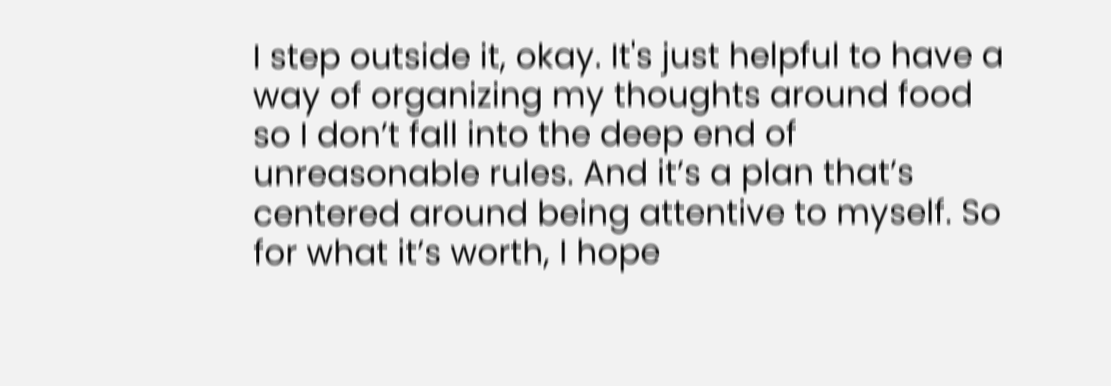I step outside it, okay. It's just helpful to have a way of organizing my thoughts around food so I don’t fall into the deep end of unreasonable rules. And it’s a plan that’s centered around being attentive to myself. So for what it’s worth, I hope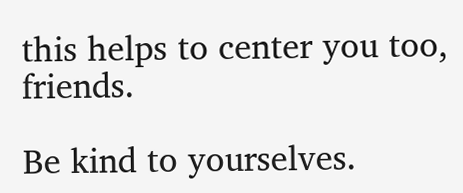this helps to center you too, friends.

Be kind to yourselves.